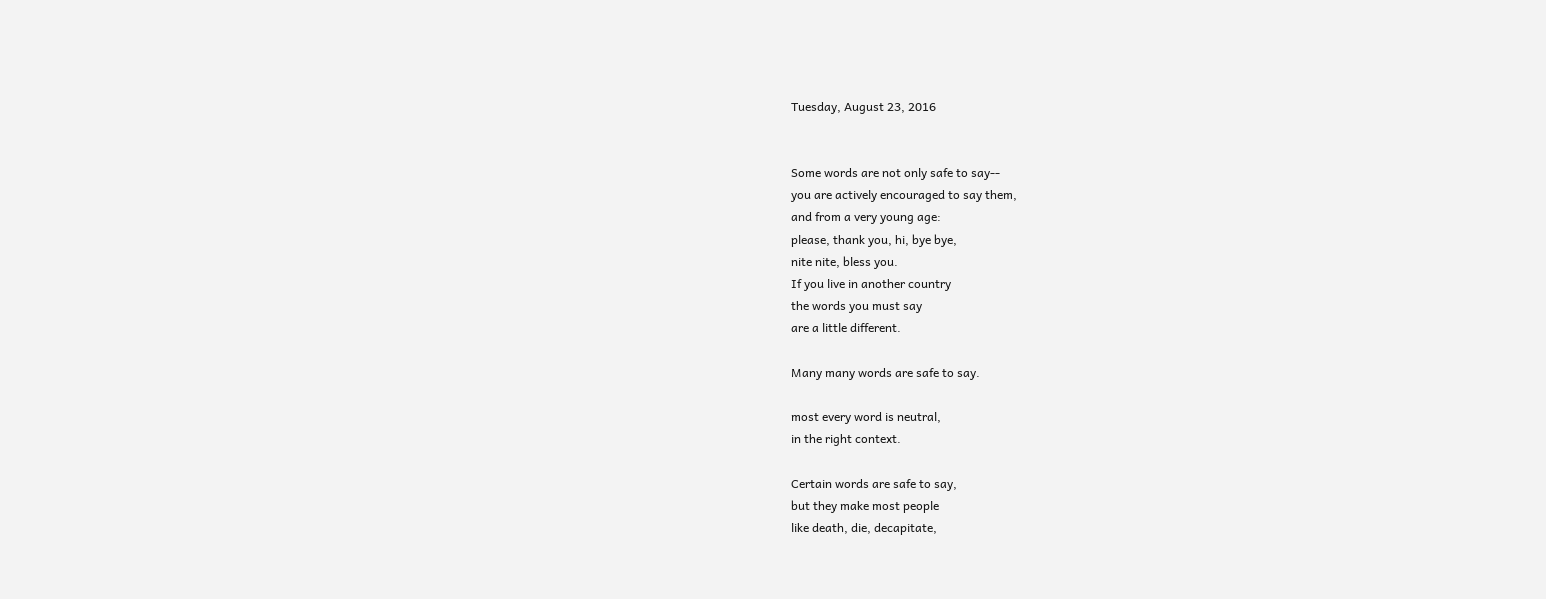Tuesday, August 23, 2016


Some words are not only safe to say--
you are actively encouraged to say them,
and from a very young age:
please, thank you, hi, bye bye,
nite nite, bless you.
If you live in another country
the words you must say
are a little different.

Many many words are safe to say.

most every word is neutral,
in the right context.

Certain words are safe to say,
but they make most people
like death, die, decapitate,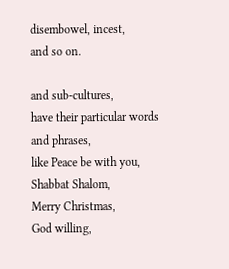disembowel, incest,
and so on.

and sub-cultures,
have their particular words
and phrases,
like Peace be with you,
Shabbat Shalom,
Merry Christmas,
God willing,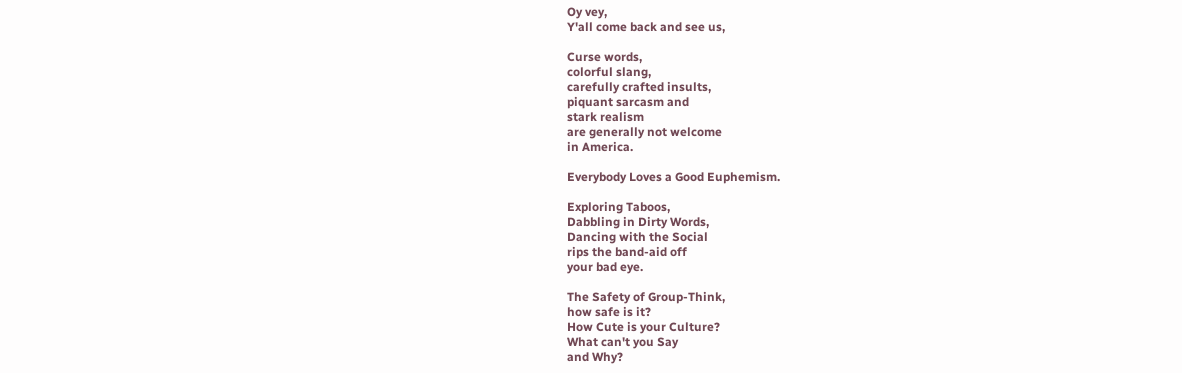Oy vey,
Y'all come back and see us,

Curse words,
colorful slang,
carefully crafted insults,
piquant sarcasm and
stark realism
are generally not welcome
in America.

Everybody Loves a Good Euphemism.

Exploring Taboos,
Dabbling in Dirty Words,
Dancing with the Social
rips the band-aid off
your bad eye.

The Safety of Group-Think,
how safe is it?
How Cute is your Culture?
What can't you Say
and Why?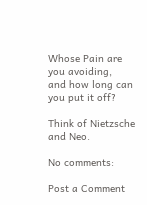Whose Pain are you avoiding,
and how long can you put it off?

Think of Nietzsche
and Neo.

No comments:

Post a Comment